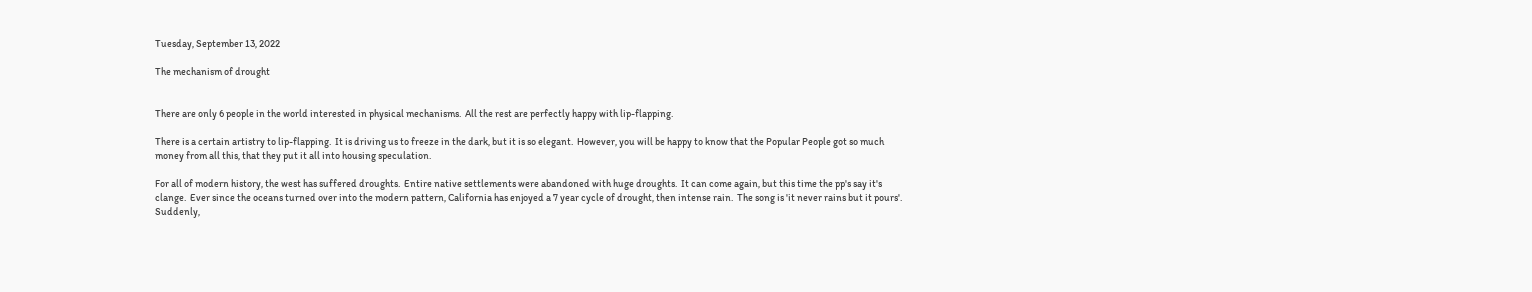Tuesday, September 13, 2022

The mechanism of drought


There are only 6 people in the world interested in physical mechanisms.  All the rest are perfectly happy with lip-flapping.

There is a certain artistry to lip-flapping.  It is driving us to freeze in the dark, but it is so elegant.  However, you will be happy to know that the Popular People got so much money from all this, that they put it all into housing speculation.

For all of modern history, the west has suffered droughts.  Entire native settlements were abandoned with huge droughts.  It can come again, but this time the pp's say it's clange.  Ever since the oceans turned over into the modern pattern, California has enjoyed a 7 year cycle of drought, then intense rain.  The song is 'it never rains but it pours'.  Suddenly,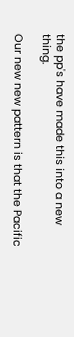the pp's have made this into a new thing.

Our new new pattern is that the Pacific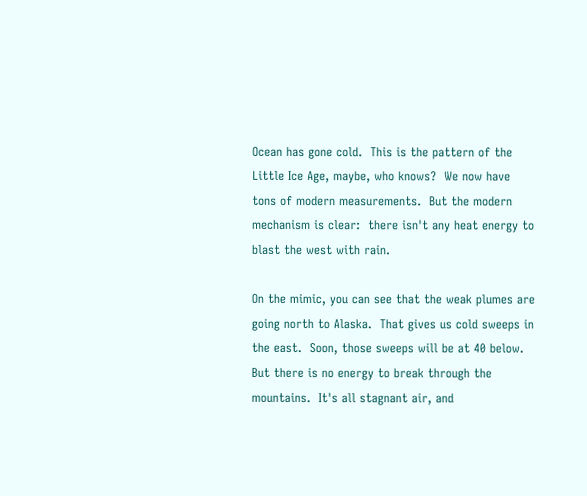Ocean has gone cold.  This is the pattern of the Little Ice Age, maybe, who knows?  We now have tons of modern measurements.  But the modern mechanism is clear:  there isn't any heat energy to blast the west with rain.

On the mimic, you can see that the weak plumes are going north to Alaska.  That gives us cold sweeps in the east.  Soon, those sweeps will be at 40 below.  But there is no energy to break through the mountains.  It's all stagnant air, and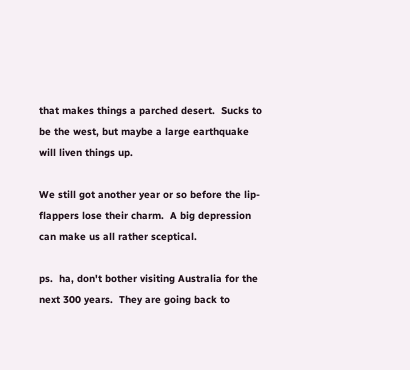that makes things a parched desert.  Sucks to be the west, but maybe a large earthquake will liven things up.

We still got another year or so before the lip-flappers lose their charm.  A big depression can make us all rather sceptical.

ps.  ha, don't bother visiting Australia for the next 300 years.  They are going back to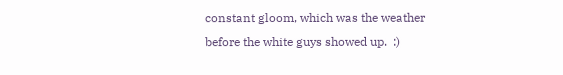constant gloom, which was the weather before the white guys showed up.  :)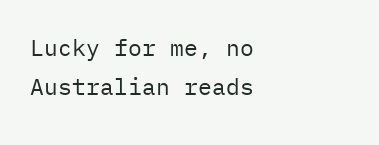Lucky for me, no Australian reads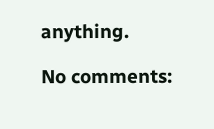anything.

No comments: